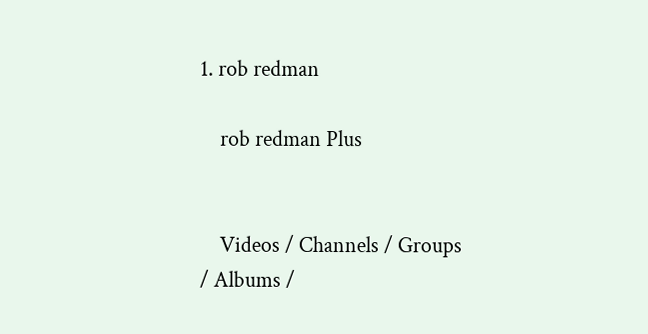1. rob redman

    rob redman Plus


    Videos / Channels / Groups / Albums /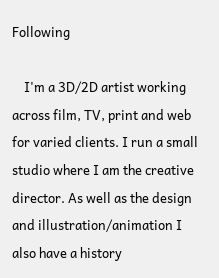Following

    I'm a 3D/2D artist working across film, TV, print and web for varied clients. I run a small studio where I am the creative director. As well as the design and illustration/animation I also have a history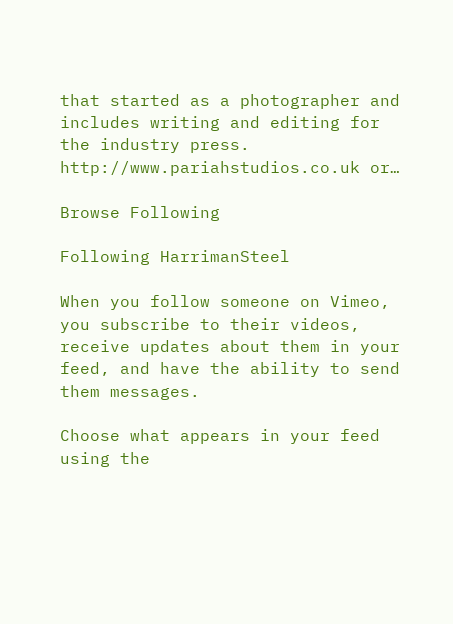that started as a photographer and includes writing and editing for the industry press. http://www.pariahstudios.co.uk or…

Browse Following

Following HarrimanSteel

When you follow someone on Vimeo, you subscribe to their videos, receive updates about them in your feed, and have the ability to send them messages.

Choose what appears in your feed using the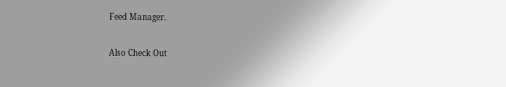Feed Manager.

Also Check Out